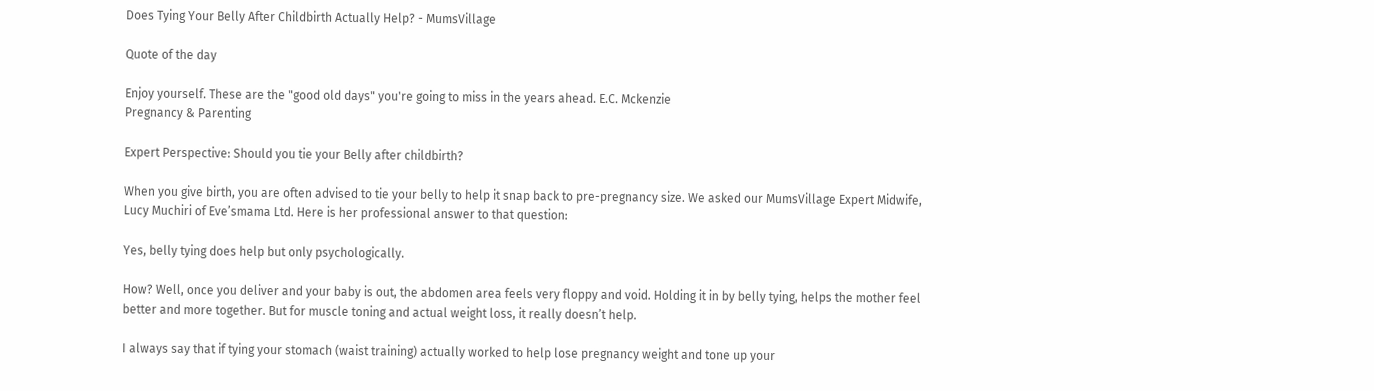Does Tying Your Belly After Childbirth Actually Help? - MumsVillage

Quote of the day

Enjoy yourself. These are the "good old days" you're going to miss in the years ahead. E.C. Mckenzie
Pregnancy & Parenting

Expert Perspective: Should you tie your Belly after childbirth?

When you give birth, you are often advised to tie your belly to help it snap back to pre-pregnancy size. We asked our MumsVillage Expert Midwife, Lucy Muchiri of Eve’smama Ltd. Here is her professional answer to that question:

Yes, belly tying does help but only psychologically.

How? Well, once you deliver and your baby is out, the abdomen area feels very floppy and void. Holding it in by belly tying, helps the mother feel better and more together. But for muscle toning and actual weight loss, it really doesn’t help.

I always say that if tying your stomach (waist training) actually worked to help lose pregnancy weight and tone up your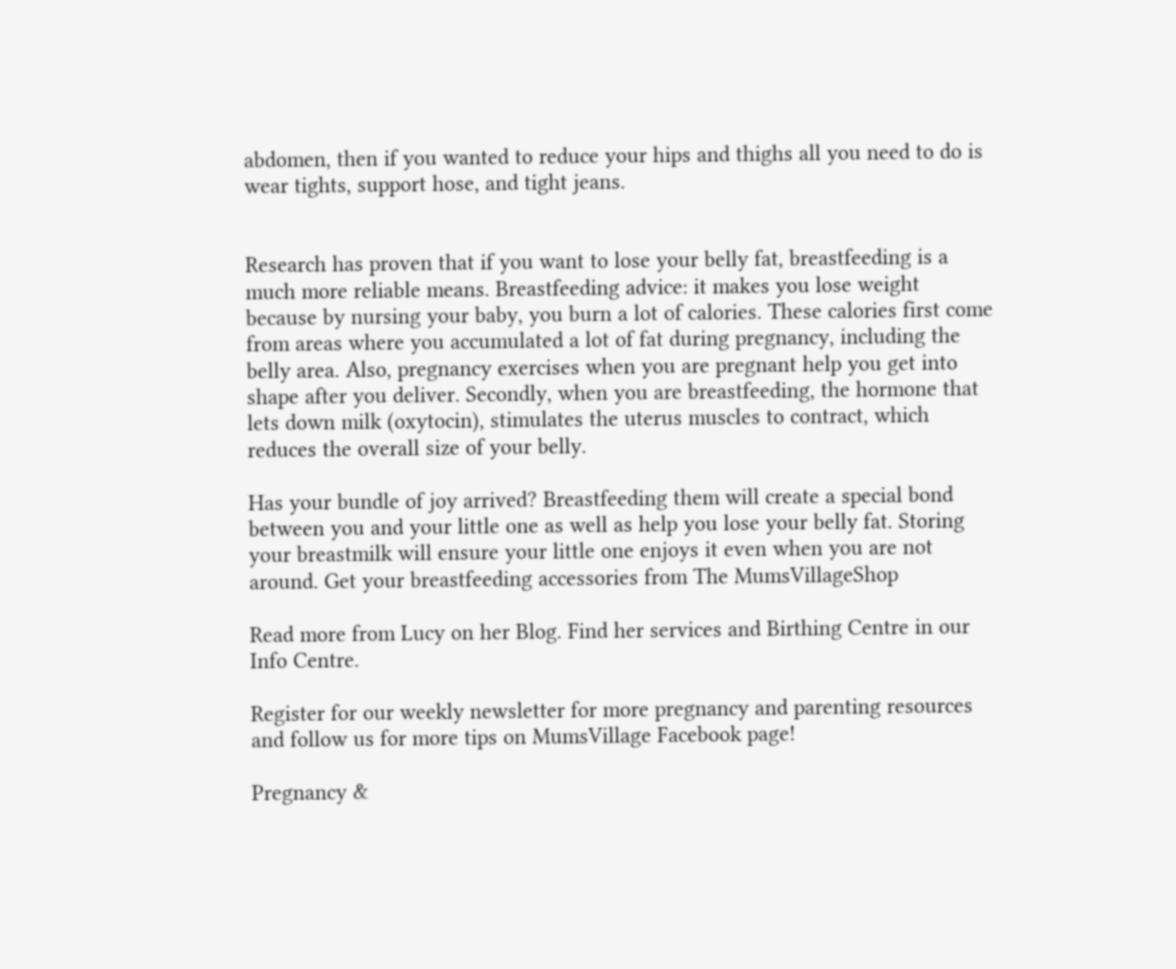abdomen, then if you wanted to reduce your hips and thighs all you need to do is wear tights, support hose, and tight jeans.


Research has proven that if you want to lose your belly fat, breastfeeding is a much more reliable means. Breastfeeding advice: it makes you lose weight because by nursing your baby, you burn a lot of calories. These calories first come from areas where you accumulated a lot of fat during pregnancy, including the belly area. Also, pregnancy exercises when you are pregnant help you get into shape after you deliver. Secondly, when you are breastfeeding, the hormone that lets down milk (oxytocin), stimulates the uterus muscles to contract, which reduces the overall size of your belly.

Has your bundle of joy arrived? Breastfeeding them will create a special bond between you and your little one as well as help you lose your belly fat. Storing your breastmilk will ensure your little one enjoys it even when you are not around. Get your breastfeeding accessories from The MumsVillageShop

Read more from Lucy on her Blog. Find her services and Birthing Centre in our Info Centre.

Register for our weekly newsletter for more pregnancy and parenting resources and follow us for more tips on MumsVillage Facebook page!

Pregnancy &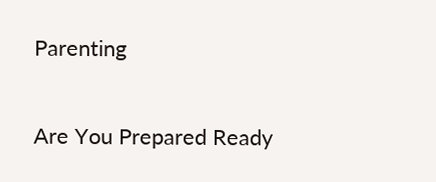Parenting

Are You Prepared Ready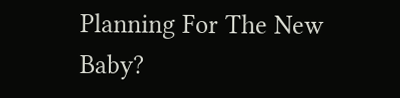Planning For The New Baby?